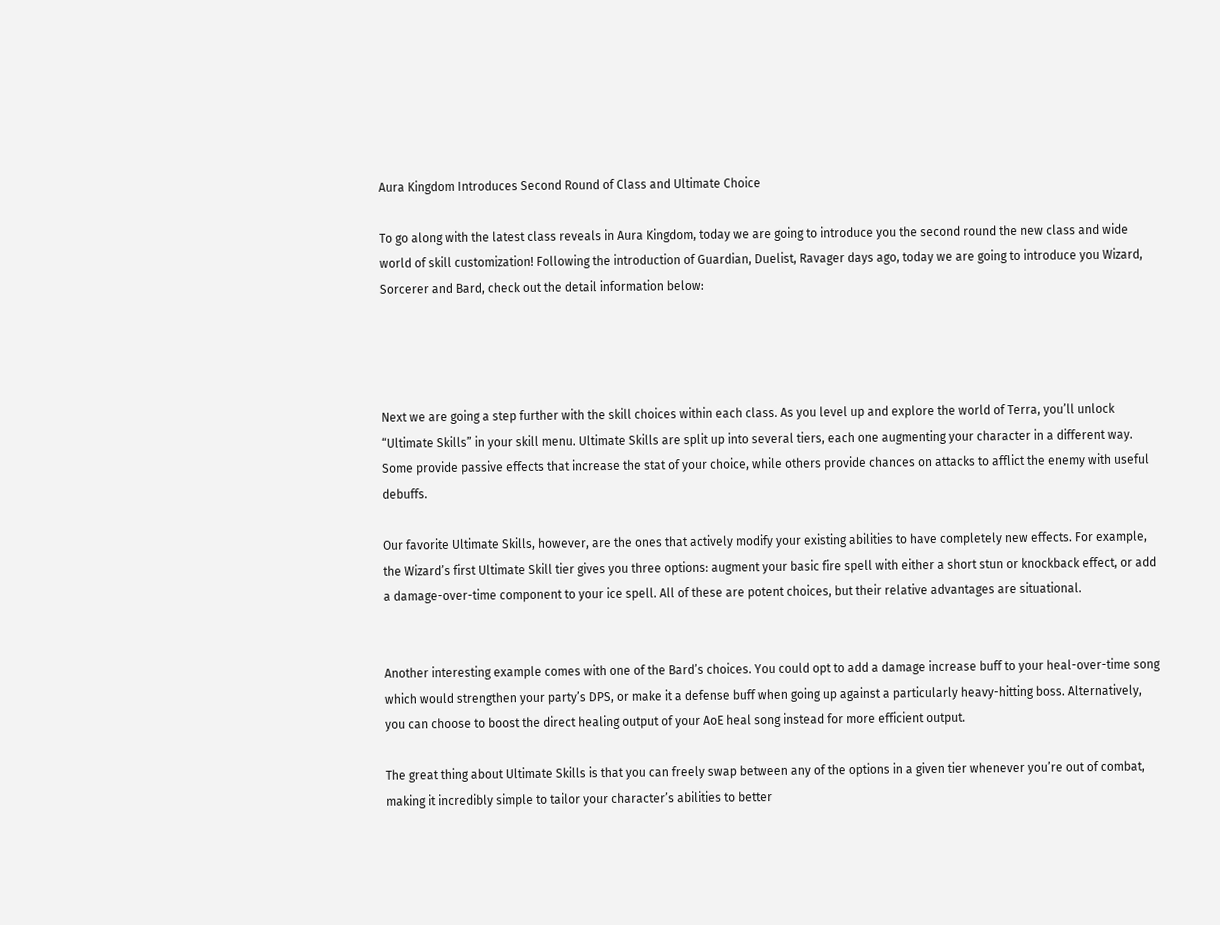Aura Kingdom Introduces Second Round of Class and Ultimate Choice

To go along with the latest class reveals in Aura Kingdom, today we are going to introduce you the second round the new class and wide world of skill customization! Following the introduction of Guardian, Duelist, Ravager days ago, today we are going to introduce you Wizard, Sorcerer and Bard, check out the detail information below:




Next we are going a step further with the skill choices within each class. As you level up and explore the world of Terra, you’ll unlock “Ultimate Skills” in your skill menu. Ultimate Skills are split up into several tiers, each one augmenting your character in a different way. Some provide passive effects that increase the stat of your choice, while others provide chances on attacks to afflict the enemy with useful debuffs.

Our favorite Ultimate Skills, however, are the ones that actively modify your existing abilities to have completely new effects. For example, the Wizard’s first Ultimate Skill tier gives you three options: augment your basic fire spell with either a short stun or knockback effect, or add a damage-over-time component to your ice spell. All of these are potent choices, but their relative advantages are situational.


Another interesting example comes with one of the Bard’s choices. You could opt to add a damage increase buff to your heal-over-time song which would strengthen your party’s DPS, or make it a defense buff when going up against a particularly heavy-hitting boss. Alternatively, you can choose to boost the direct healing output of your AoE heal song instead for more efficient output.

The great thing about Ultimate Skills is that you can freely swap between any of the options in a given tier whenever you’re out of combat, making it incredibly simple to tailor your character’s abilities to better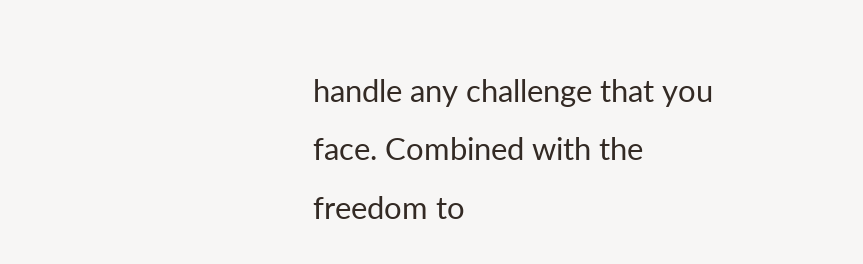handle any challenge that you face. Combined with the freedom to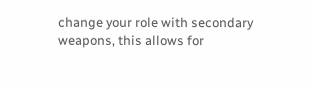change your role with secondary weapons, this allows for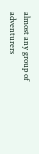almost any group of adventurers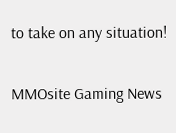to take on any situation!

MMOsite Gaming News